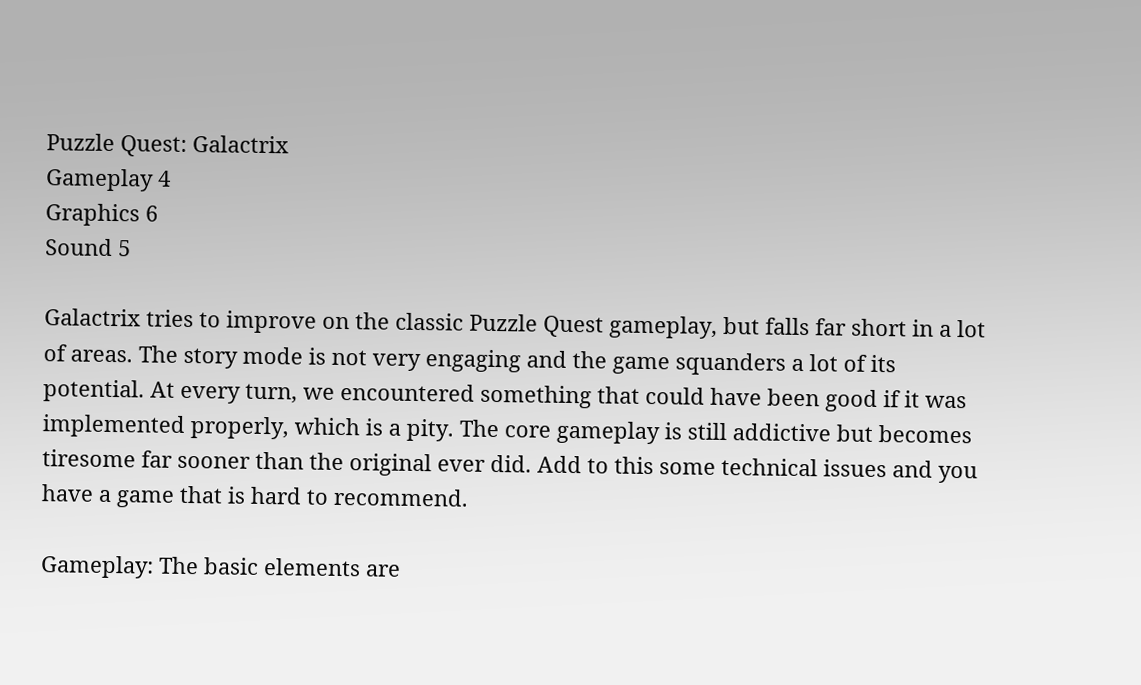Puzzle Quest: Galactrix
Gameplay 4
Graphics 6
Sound 5

Galactrix tries to improve on the classic Puzzle Quest gameplay, but falls far short in a lot of areas. The story mode is not very engaging and the game squanders a lot of its potential. At every turn, we encountered something that could have been good if it was implemented properly, which is a pity. The core gameplay is still addictive but becomes tiresome far sooner than the original ever did. Add to this some technical issues and you have a game that is hard to recommend.

Gameplay: The basic elements are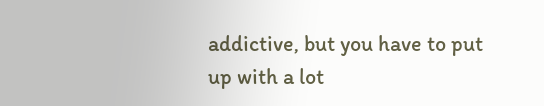addictive, but you have to put up with a lot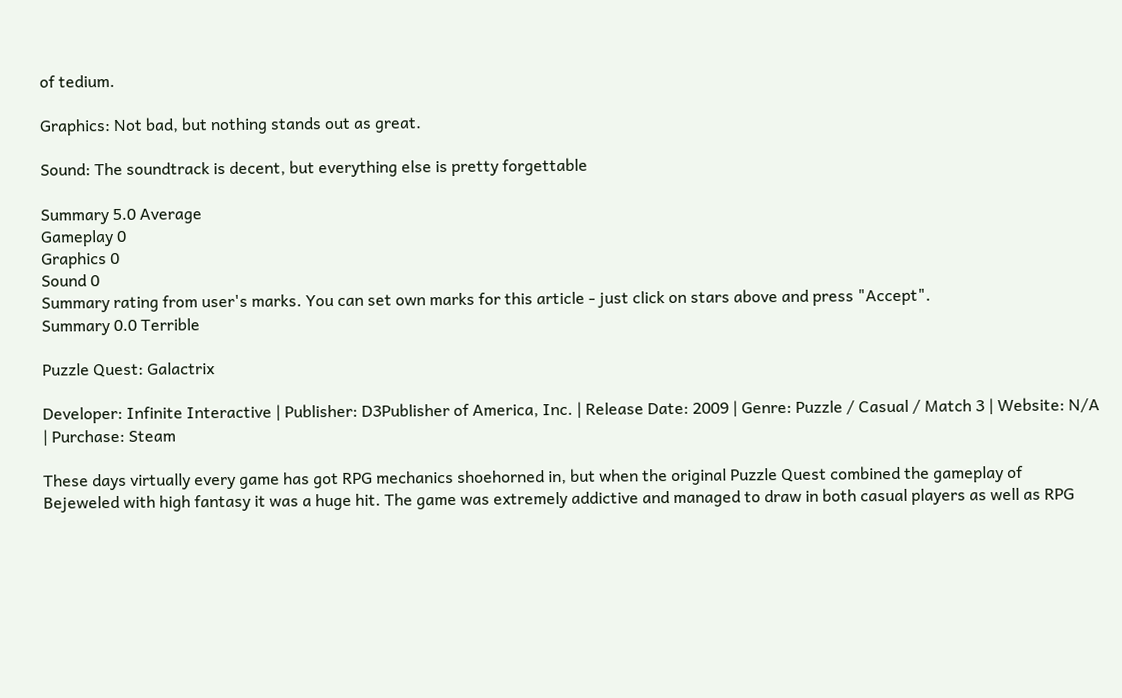of tedium.

Graphics: Not bad, but nothing stands out as great.

Sound: The soundtrack is decent, but everything else is pretty forgettable

Summary 5.0 Average
Gameplay 0
Graphics 0
Sound 0
Summary rating from user's marks. You can set own marks for this article - just click on stars above and press "Accept".
Summary 0.0 Terrible

Puzzle Quest: Galactrix

Developer: Infinite Interactive | Publisher: D3Publisher of America, Inc. | Release Date: 2009 | Genre: Puzzle / Casual / Match 3 | Website: N/A | Purchase: Steam

These days virtually every game has got RPG mechanics shoehorned in, but when the original Puzzle Quest combined the gameplay of Bejeweled with high fantasy it was a huge hit. The game was extremely addictive and managed to draw in both casual players as well as RPG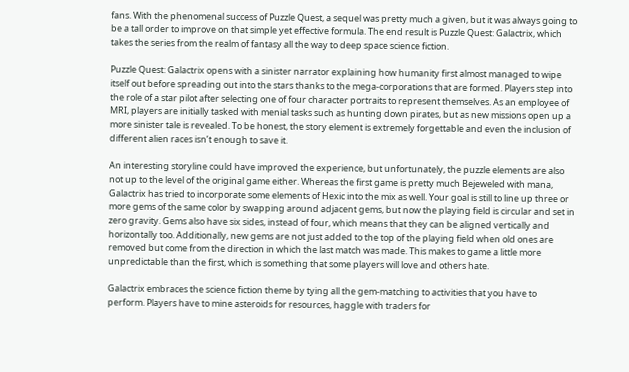fans. With the phenomenal success of Puzzle Quest, a sequel was pretty much a given, but it was always going to be a tall order to improve on that simple yet effective formula. The end result is Puzzle Quest: Galactrix, which takes the series from the realm of fantasy all the way to deep space science fiction.

Puzzle Quest: Galactrix opens with a sinister narrator explaining how humanity first almost managed to wipe itself out before spreading out into the stars thanks to the mega-corporations that are formed. Players step into the role of a star pilot after selecting one of four character portraits to represent themselves. As an employee of MRI, players are initially tasked with menial tasks such as hunting down pirates, but as new missions open up a more sinister tale is revealed. To be honest, the story element is extremely forgettable and even the inclusion of different alien races isn’t enough to save it.

An interesting storyline could have improved the experience, but unfortunately, the puzzle elements are also not up to the level of the original game either. Whereas the first game is pretty much Bejeweled with mana, Galactrix has tried to incorporate some elements of Hexic into the mix as well. Your goal is still to line up three or more gems of the same color by swapping around adjacent gems, but now the playing field is circular and set in zero gravity. Gems also have six sides, instead of four, which means that they can be aligned vertically and horizontally too. Additionally, new gems are not just added to the top of the playing field when old ones are removed but come from the direction in which the last match was made. This makes to game a little more unpredictable than the first, which is something that some players will love and others hate.

Galactrix embraces the science fiction theme by tying all the gem-matching to activities that you have to perform. Players have to mine asteroids for resources, haggle with traders for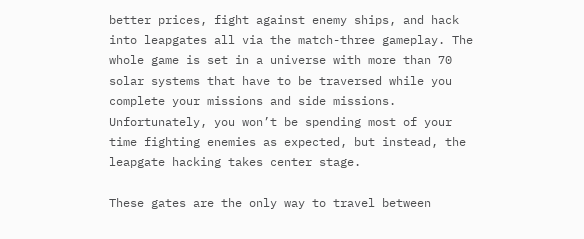better prices, fight against enemy ships, and hack into leapgates all via the match-three gameplay. The whole game is set in a universe with more than 70 solar systems that have to be traversed while you complete your missions and side missions. Unfortunately, you won’t be spending most of your time fighting enemies as expected, but instead, the leapgate hacking takes center stage.

These gates are the only way to travel between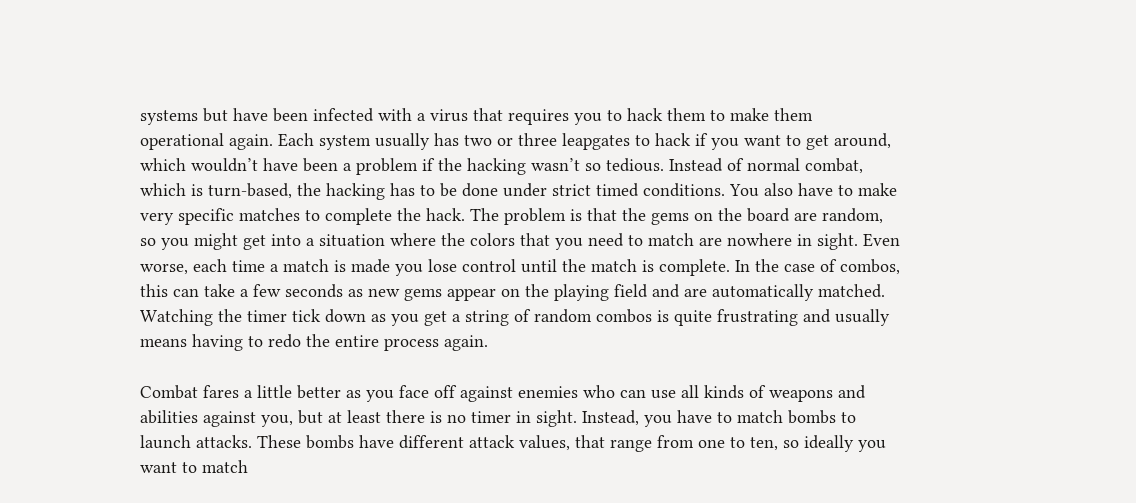systems but have been infected with a virus that requires you to hack them to make them operational again. Each system usually has two or three leapgates to hack if you want to get around, which wouldn’t have been a problem if the hacking wasn’t so tedious. Instead of normal combat, which is turn-based, the hacking has to be done under strict timed conditions. You also have to make very specific matches to complete the hack. The problem is that the gems on the board are random, so you might get into a situation where the colors that you need to match are nowhere in sight. Even worse, each time a match is made you lose control until the match is complete. In the case of combos, this can take a few seconds as new gems appear on the playing field and are automatically matched. Watching the timer tick down as you get a string of random combos is quite frustrating and usually means having to redo the entire process again.

Combat fares a little better as you face off against enemies who can use all kinds of weapons and abilities against you, but at least there is no timer in sight. Instead, you have to match bombs to launch attacks. These bombs have different attack values, that range from one to ten, so ideally you want to match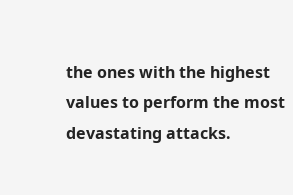the ones with the highest values to perform the most devastating attacks.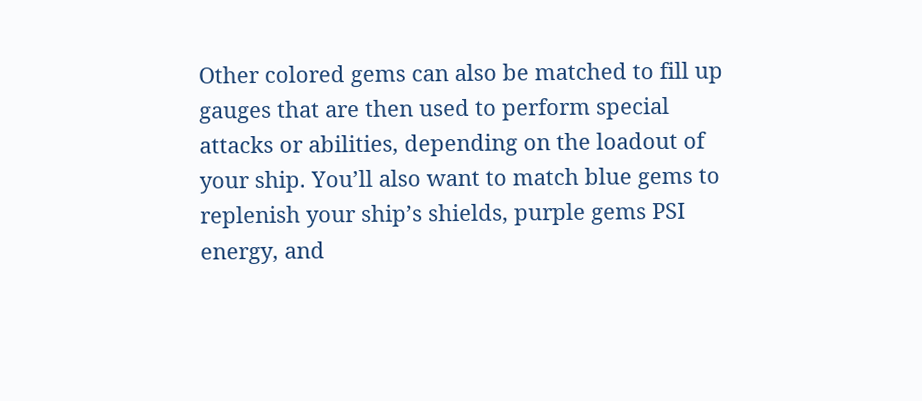Other colored gems can also be matched to fill up gauges that are then used to perform special attacks or abilities, depending on the loadout of your ship. You’ll also want to match blue gems to replenish your ship’s shields, purple gems PSI energy, and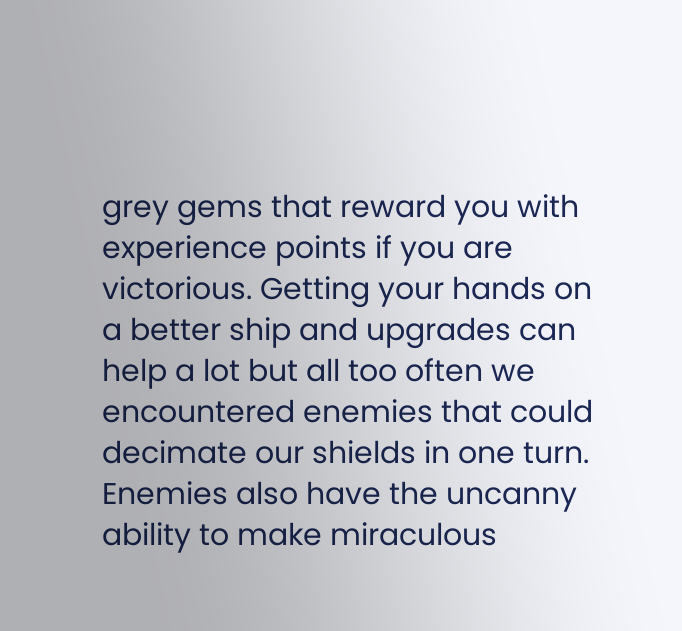grey gems that reward you with experience points if you are victorious. Getting your hands on a better ship and upgrades can help a lot but all too often we encountered enemies that could decimate our shields in one turn. Enemies also have the uncanny ability to make miraculous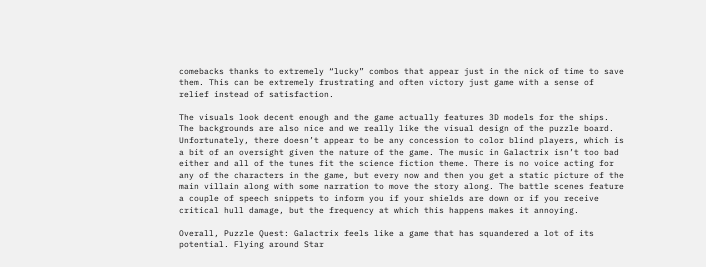comebacks thanks to extremely “lucky” combos that appear just in the nick of time to save them. This can be extremely frustrating and often victory just game with a sense of relief instead of satisfaction.

The visuals look decent enough and the game actually features 3D models for the ships. The backgrounds are also nice and we really like the visual design of the puzzle board. Unfortunately, there doesn’t appear to be any concession to color blind players, which is a bit of an oversight given the nature of the game. The music in Galactrix isn’t too bad either and all of the tunes fit the science fiction theme. There is no voice acting for any of the characters in the game, but every now and then you get a static picture of the main villain along with some narration to move the story along. The battle scenes feature a couple of speech snippets to inform you if your shields are down or if you receive critical hull damage, but the frequency at which this happens makes it annoying.

Overall, Puzzle Quest: Galactrix feels like a game that has squandered a lot of its potential. Flying around Star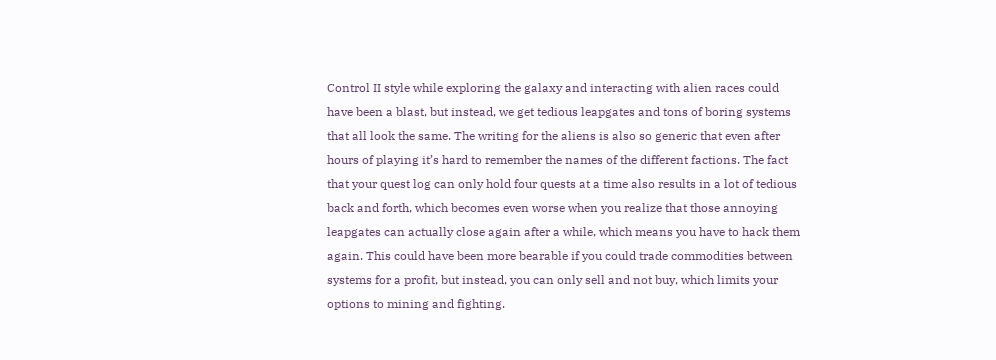Control II style while exploring the galaxy and interacting with alien races could have been a blast, but instead, we get tedious leapgates and tons of boring systems that all look the same. The writing for the aliens is also so generic that even after hours of playing it’s hard to remember the names of the different factions. The fact that your quest log can only hold four quests at a time also results in a lot of tedious back and forth, which becomes even worse when you realize that those annoying leapgates can actually close again after a while, which means you have to hack them again. This could have been more bearable if you could trade commodities between systems for a profit, but instead, you can only sell and not buy, which limits your options to mining and fighting.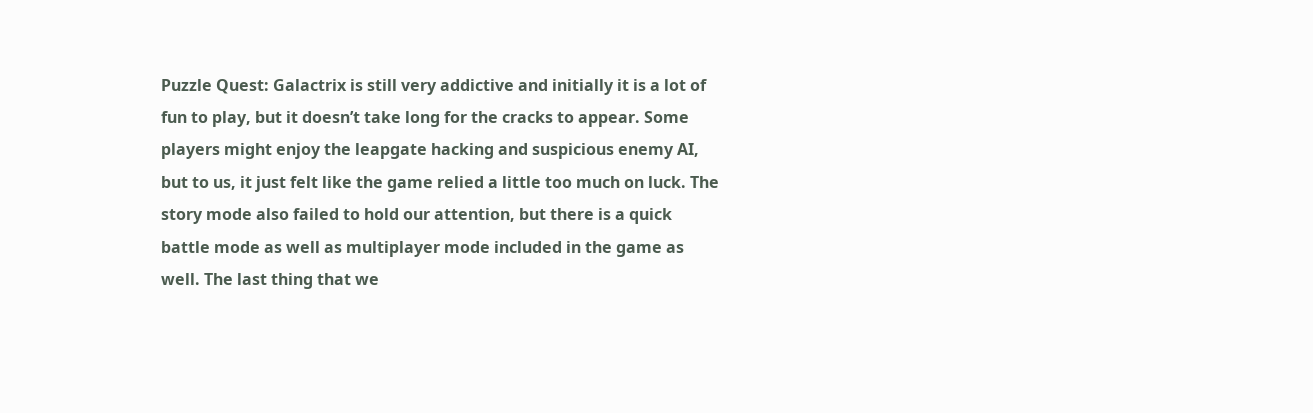Puzzle Quest: Galactrix is still very addictive and initially it is a lot of fun to play, but it doesn’t take long for the cracks to appear. Some players might enjoy the leapgate hacking and suspicious enemy AI, but to us, it just felt like the game relied a little too much on luck. The story mode also failed to hold our attention, but there is a quick battle mode as well as multiplayer mode included in the game as well. The last thing that we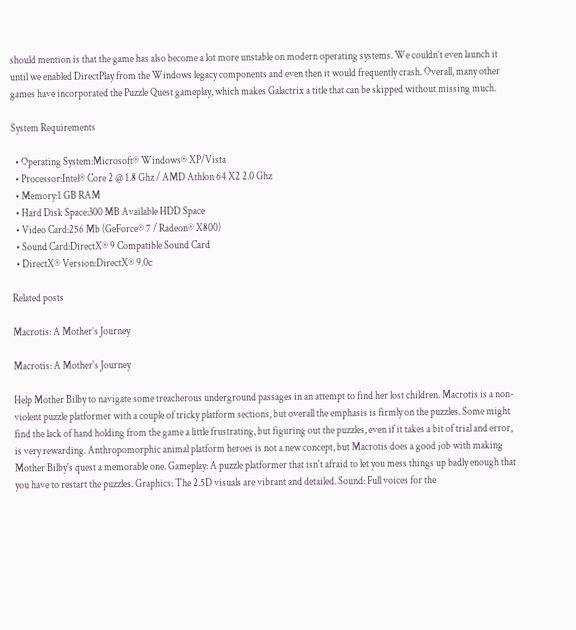should mention is that the game has also become a lot more unstable on modern operating systems. We couldn’t even launch it until we enabled DirectPlay from the Windows legacy components and even then it would frequently crash. Overall, many other games have incorporated the Puzzle Quest gameplay, which makes Galactrix a title that can be skipped without missing much.

System Requirements

  • Operating System:Microsoft® Windows® XP/Vista
  • Processor:Intel® Core 2 @ 1.8 Ghz / AMD Athlon 64 X2 2.0 Ghz
  • Memory:1 GB RAM
  • Hard Disk Space:300 MB Available HDD Space
  • Video Card:256 Mb (GeForce® 7 / Radeon® X800)
  • Sound Card:DirectX® 9 Compatible Sound Card
  • DirectX® Version:DirectX® 9.0c

Related posts

Macrotis: A Mother’s Journey

Macrotis: A Mother's Journey

Help Mother Bilby to navigate some treacherous underground passages in an attempt to find her lost children. Macrotis is a non-violent puzzle platformer with a couple of tricky platform sections, but overall the emphasis is firmly on the puzzles. Some might find the lack of hand holding from the game a little frustrating, but figuring out the puzzles, even if it takes a bit of trial and error, is very rewarding. Anthropomorphic animal platform heroes is not a new concept, but Macrotis does a good job with making Mother Bilby's quest a memorable one. Gameplay: A puzzle platformer that isn't afraid to let you mess things up badly enough that you have to restart the puzzles. Graphics: The 2.5D visuals are vibrant and detailed. Sound: Full voices for the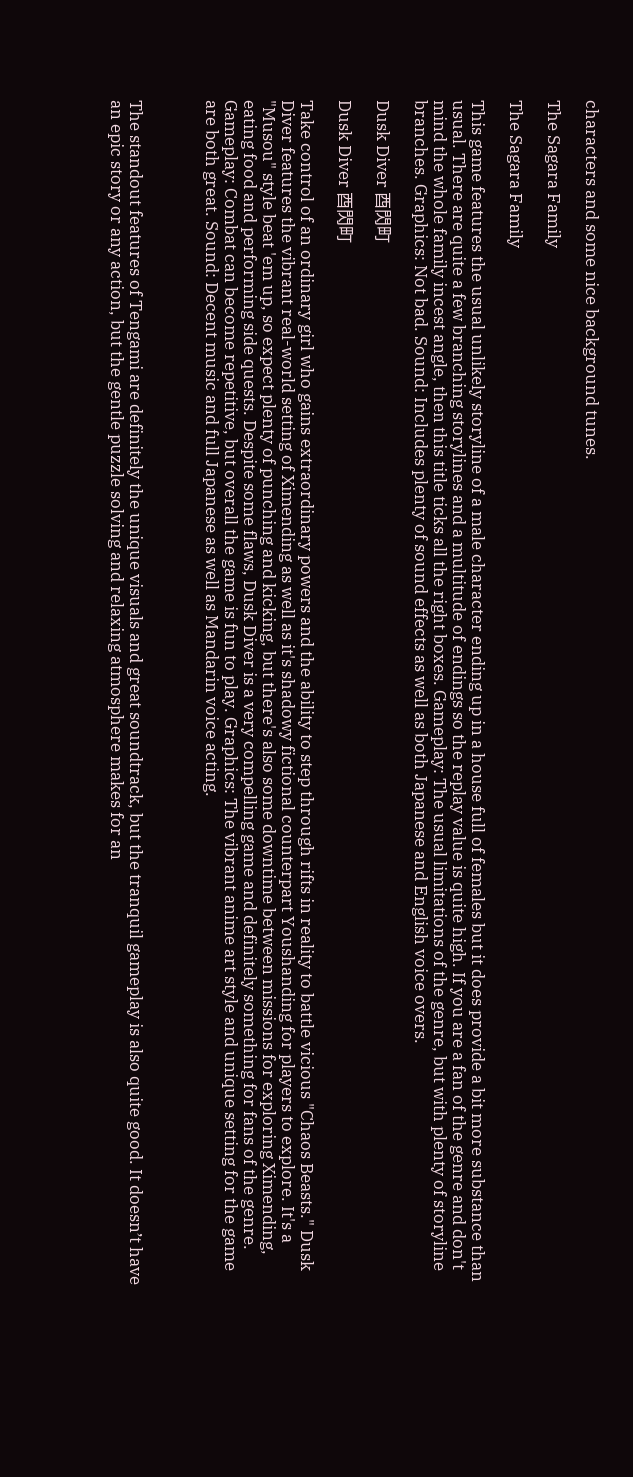characters and some nice background tunes.

The Sagara Family

The Sagara Family

This game features the usual unlikely storyline of a male character ending up in a house full of females but it does provide a bit more substance than usual. There are quite a few branching storylines and a multitude of endings so the replay value is quite high. If you are a fan of the genre and don't mind the whole family incest angle, then this title ticks all the right boxes. Gameplay: The usual limitations of the genre, but with plenty of storyline branches. Graphics: Not bad. Sound: Includes plenty of sound effects as well as both Japanese and English voice overs.

Dusk Diver 酉閃町

Dusk Diver 酉閃町

Take control of an ordinary girl who gains extraordinary powers and the ability to step through rifts in reality to battle vicious "Chaos Beasts." Dusk Diver features the vibrant real-world setting of Ximending as well as it's shadowy fictional counterpart Youshanding for players to explore. It's a "Musou" style beat 'em up, so expect plenty of punching and kicking, but there's also some downtime between missions for exploring Ximending, eating food and performing side quests. Despite some flaws, Dusk Diver is a very compelling game and definitely something for fans of the genre. Gameplay: Combat can become repetitive, but overall the game is fun to play. Graphics: The vibrant anime art style and unique setting for the game are both great. Sound: Decent music and full Japanese as well as Mandarin voice acting.



The standout features of Tengami are definitely the unique visuals and great soundtrack, but the tranquil gameplay is also quite good. It doesn’t have an epic story or any action, but the gentle puzzle solving and relaxing atmosphere makes for an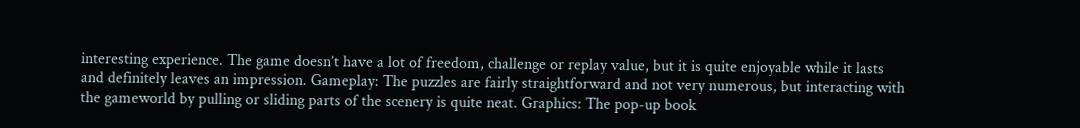interesting experience. The game doesn’t have a lot of freedom, challenge or replay value, but it is quite enjoyable while it lasts and definitely leaves an impression. Gameplay: The puzzles are fairly straightforward and not very numerous, but interacting with the gameworld by pulling or sliding parts of the scenery is quite neat. Graphics: The pop-up book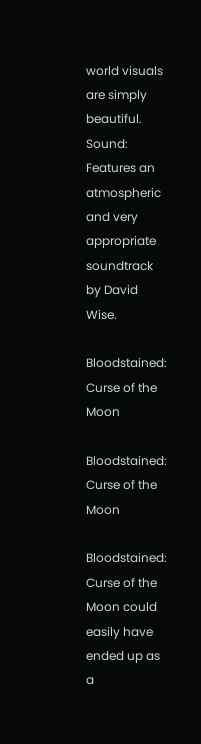world visuals are simply beautiful. Sound: Features an atmospheric and very appropriate soundtrack by David Wise.

Bloodstained: Curse of the Moon

Bloodstained: Curse of the Moon

Bloodstained: Curse of the Moon could easily have ended up as a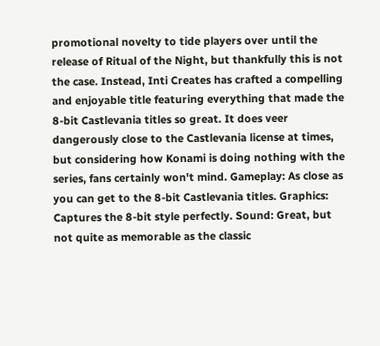promotional novelty to tide players over until the release of Ritual of the Night, but thankfully this is not the case. Instead, Inti Creates has crafted a compelling and enjoyable title featuring everything that made the 8-bit Castlevania titles so great. It does veer dangerously close to the Castlevania license at times, but considering how Konami is doing nothing with the series, fans certainly won't mind. Gameplay: As close as you can get to the 8-bit Castlevania titles. Graphics: Captures the 8-bit style perfectly. Sound: Great, but not quite as memorable as the classic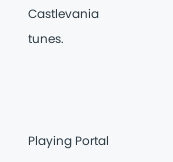Castlevania tunes.



Playing Portal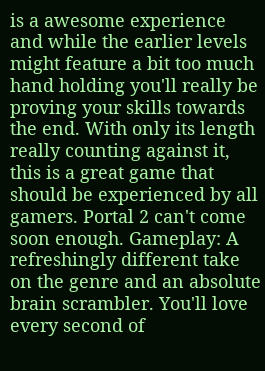is a awesome experience and while the earlier levels might feature a bit too much hand holding you'll really be proving your skills towards the end. With only its length really counting against it, this is a great game that should be experienced by all gamers. Portal 2 can't come soon enough. Gameplay: A refreshingly different take on the genre and an absolute brain scrambler. You'll love every second of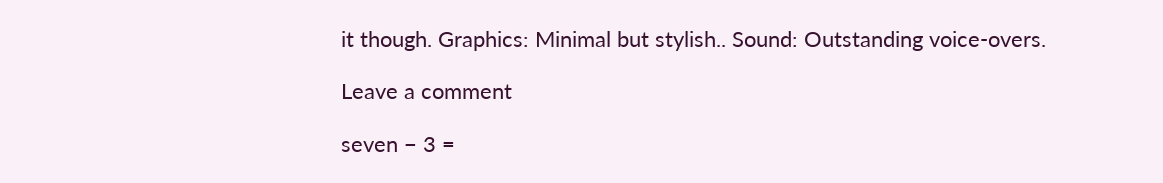it though. Graphics: Minimal but stylish.. Sound: Outstanding voice-overs.

Leave a comment

seven − 3 =